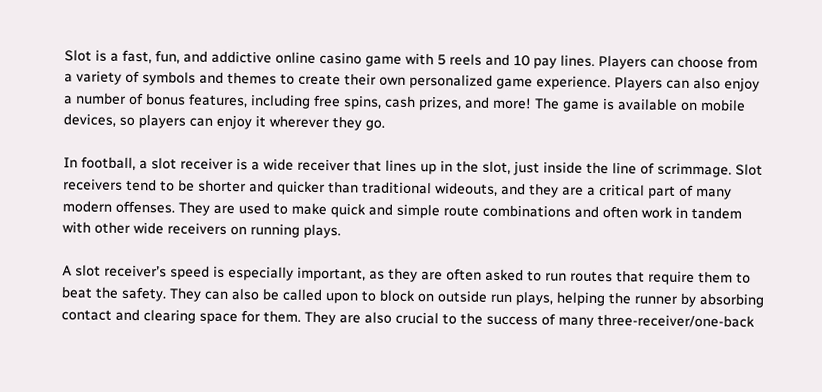Slot is a fast, fun, and addictive online casino game with 5 reels and 10 pay lines. Players can choose from a variety of symbols and themes to create their own personalized game experience. Players can also enjoy a number of bonus features, including free spins, cash prizes, and more! The game is available on mobile devices, so players can enjoy it wherever they go.

In football, a slot receiver is a wide receiver that lines up in the slot, just inside the line of scrimmage. Slot receivers tend to be shorter and quicker than traditional wideouts, and they are a critical part of many modern offenses. They are used to make quick and simple route combinations and often work in tandem with other wide receivers on running plays.

A slot receiver’s speed is especially important, as they are often asked to run routes that require them to beat the safety. They can also be called upon to block on outside run plays, helping the runner by absorbing contact and clearing space for them. They are also crucial to the success of many three-receiver/one-back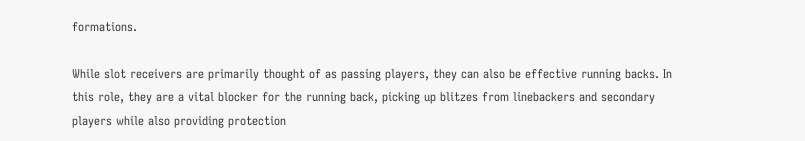formations.

While slot receivers are primarily thought of as passing players, they can also be effective running backs. In this role, they are a vital blocker for the running back, picking up blitzes from linebackers and secondary players while also providing protection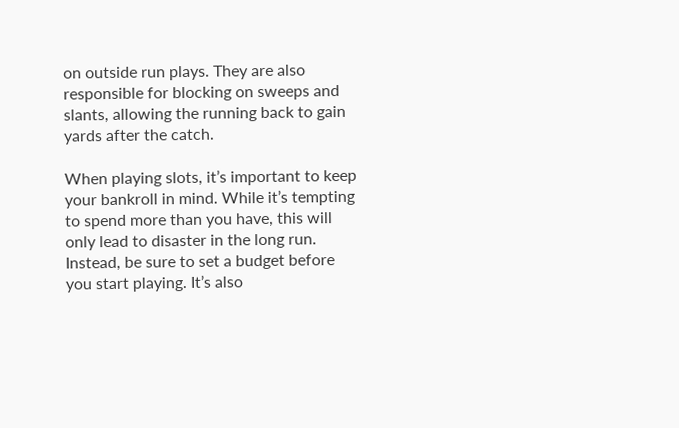on outside run plays. They are also responsible for blocking on sweeps and slants, allowing the running back to gain yards after the catch.

When playing slots, it’s important to keep your bankroll in mind. While it’s tempting to spend more than you have, this will only lead to disaster in the long run. Instead, be sure to set a budget before you start playing. It’s also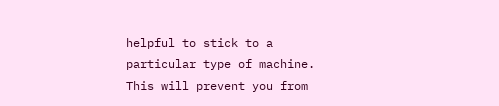helpful to stick to a particular type of machine. This will prevent you from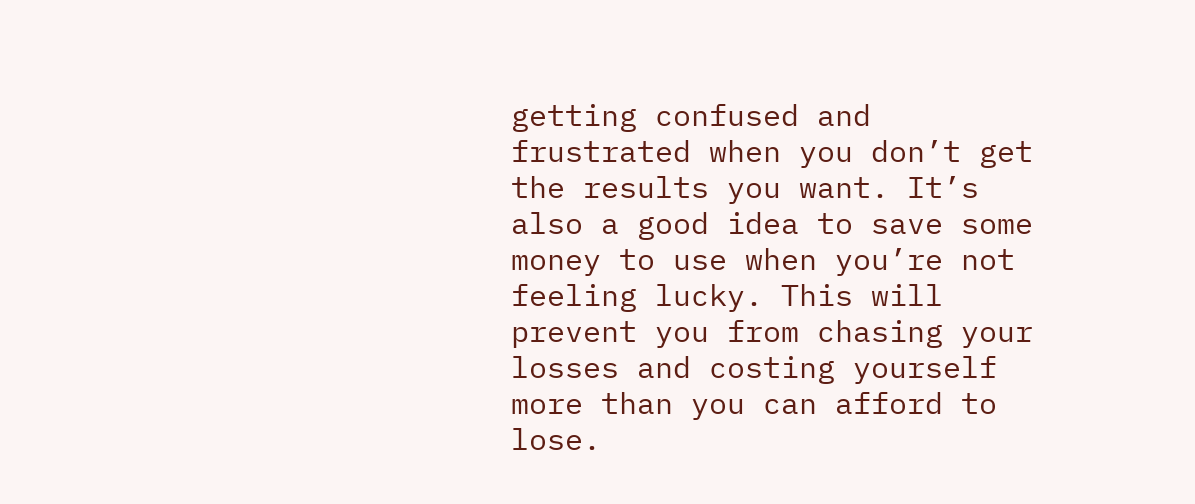getting confused and frustrated when you don’t get the results you want. It’s also a good idea to save some money to use when you’re not feeling lucky. This will prevent you from chasing your losses and costing yourself more than you can afford to lose.